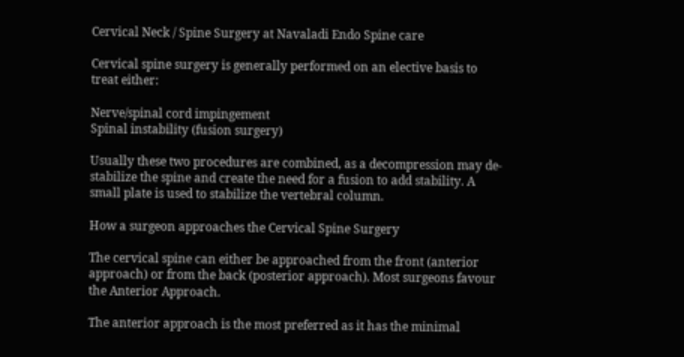Cervical Neck / Spine Surgery at Navaladi Endo Spine care

Cervical spine surgery is generally performed on an elective basis to treat either:

Nerve/spinal cord impingement
Spinal instability (fusion surgery)

Usually these two procedures are combined, as a decompression may de-stabilize the spine and create the need for a fusion to add stability. A small plate is used to stabilize the vertebral column.

How a surgeon approaches the Cervical Spine Surgery

The cervical spine can either be approached from the front (anterior approach) or from the back (posterior approach). Most surgeons favour the Anterior Approach.

The anterior approach is the most preferred as it has the minimal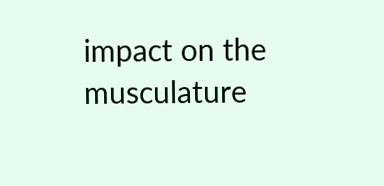impact on the musculature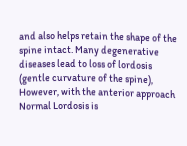and also helps retain the shape of the spine intact. Many degenerative diseases lead to loss of lordosis (gentle curvature of the spine), However, with the anterior approach Normal Lordosis is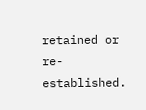retained or re-established.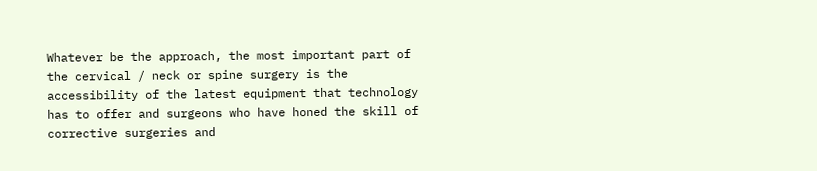Whatever be the approach, the most important part of the cervical / neck or spine surgery is the accessibility of the latest equipment that technology has to offer and surgeons who have honed the skill of corrective surgeries and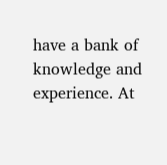have a bank of knowledge and experience. At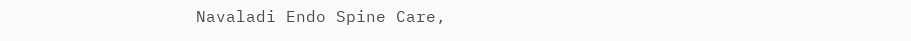Navaladi Endo Spine Care,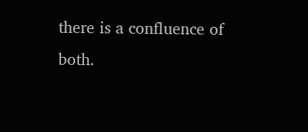there is a confluence of both.